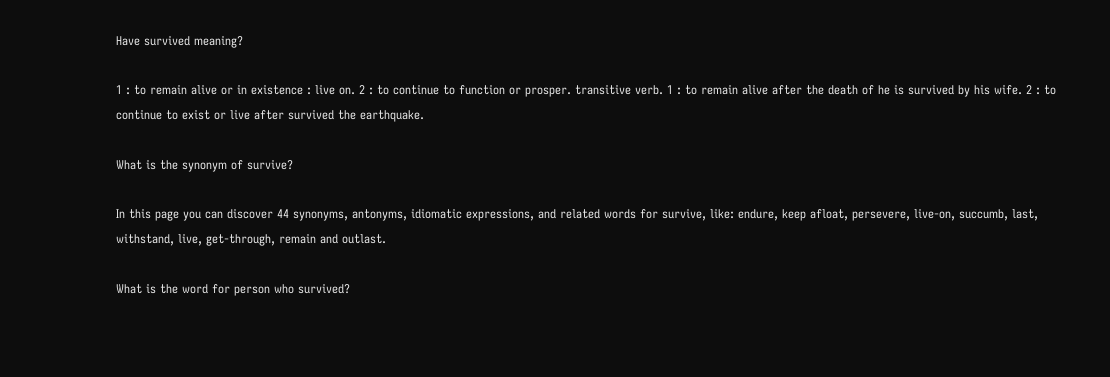Have survived meaning?

1 : to remain alive or in existence : live on. 2 : to continue to function or prosper. transitive verb. 1 : to remain alive after the death of he is survived by his wife. 2 : to continue to exist or live after survived the earthquake.

What is the synonym of survive?

In this page you can discover 44 synonyms, antonyms, idiomatic expressions, and related words for survive, like: endure, keep afloat, persevere, live-on, succumb, last, withstand, live, get-through, remain and outlast.

What is the word for person who survived?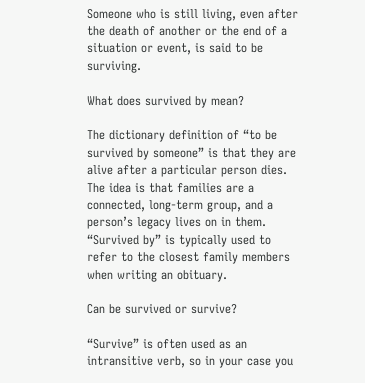Someone who is still living, even after the death of another or the end of a situation or event, is said to be surviving.

What does survived by mean?

The dictionary definition of “to be survived by someone” is that they are alive after a particular person dies. The idea is that families are a connected, long-term group, and a person’s legacy lives on in them. “Survived by” is typically used to refer to the closest family members when writing an obituary.

Can be survived or survive?

“Survive” is often used as an intransitive verb, so in your case you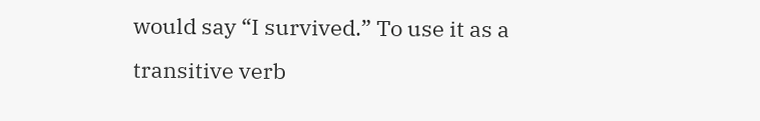would say “I survived.” To use it as a transitive verb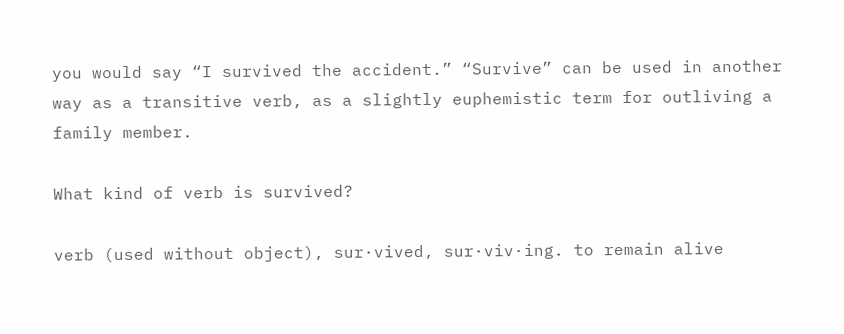you would say “I survived the accident.” “Survive” can be used in another way as a transitive verb, as a slightly euphemistic term for outliving a family member.

What kind of verb is survived?

verb (used without object), sur·vived, sur·viv·ing. to remain alive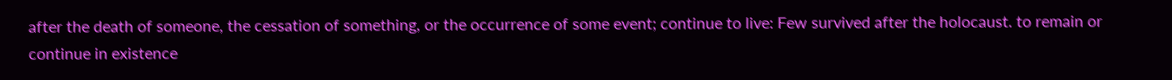after the death of someone, the cessation of something, or the occurrence of some event; continue to live: Few survived after the holocaust. to remain or continue in existence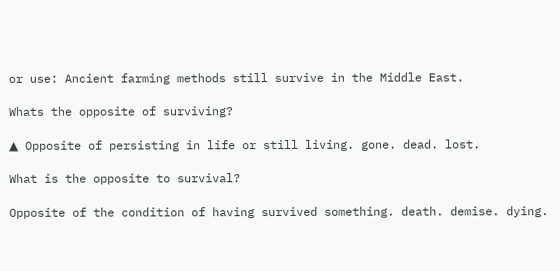or use: Ancient farming methods still survive in the Middle East.

Whats the opposite of surviving?

▲ Opposite of persisting in life or still living. gone. dead. lost.

What is the opposite to survival?

Opposite of the condition of having survived something. death. demise. dying.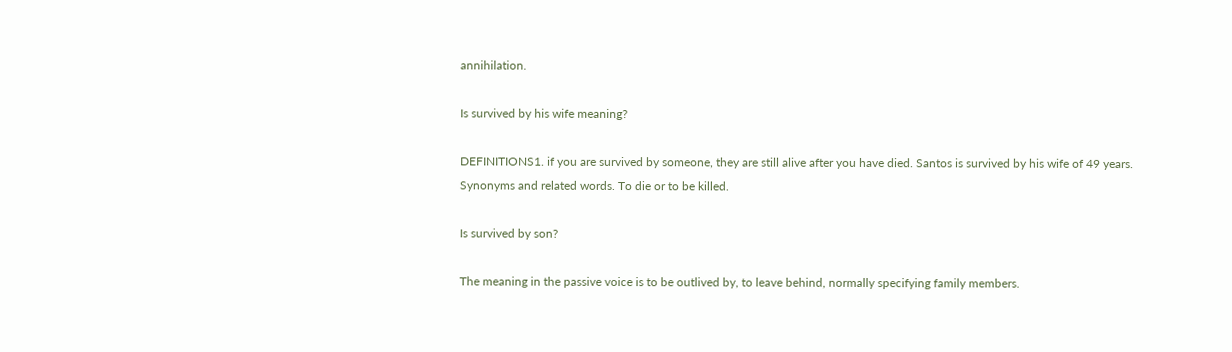annihilation.

Is survived by his wife meaning?

DEFINITIONS1. if you are survived by someone, they are still alive after you have died. Santos is survived by his wife of 49 years. Synonyms and related words. To die or to be killed.

Is survived by son?

The meaning in the passive voice is to be outlived by, to leave behind, normally specifying family members.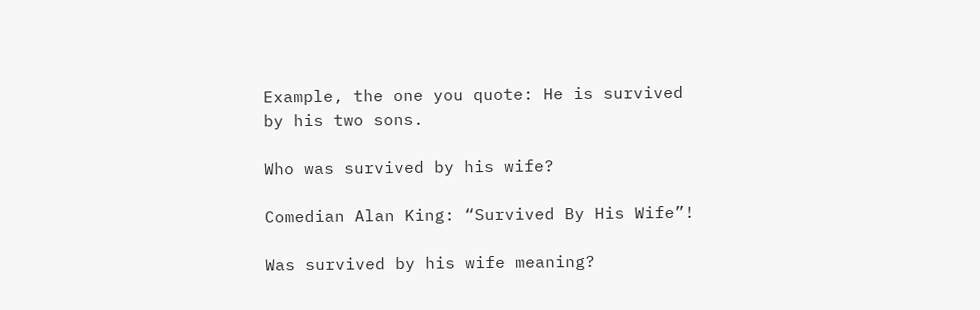Example, the one you quote: He is survived by his two sons.

Who was survived by his wife?

Comedian Alan King: “Survived By His Wife”!

Was survived by his wife meaning?